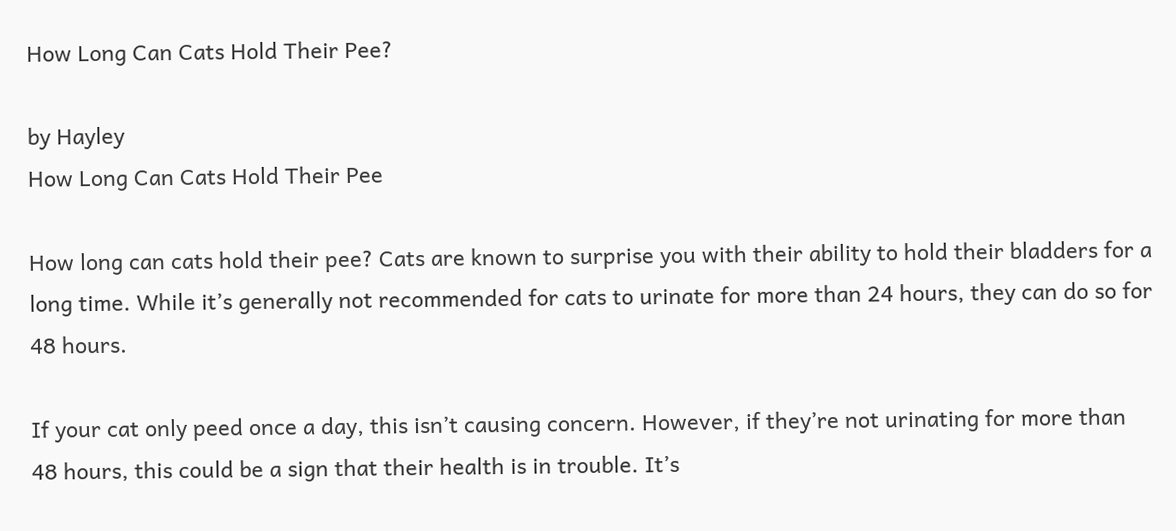How Long Can Cats Hold Their Pee?

by Hayley
How Long Can Cats Hold Their Pee

How long can cats hold their pee? Cats are known to surprise you with their ability to hold their bladders for a long time. While it’s generally not recommended for cats to urinate for more than 24 hours, they can do so for 48 hours.

If your cat only peed once a day, this isn’t causing concern. However, if they’re not urinating for more than 48 hours, this could be a sign that their health is in trouble. It’s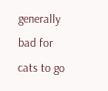generally bad for cats to go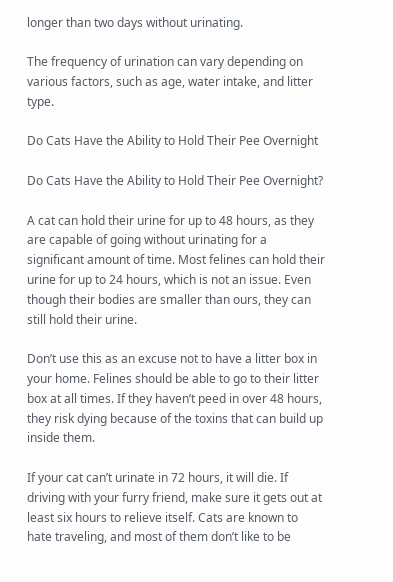longer than two days without urinating.

The frequency of urination can vary depending on various factors, such as age, water intake, and litter type.

Do Cats Have the Ability to Hold Their Pee Overnight

Do Cats Have the Ability to Hold Their Pee Overnight?

A cat can hold their urine for up to 48 hours, as they are capable of going without urinating for a significant amount of time. Most felines can hold their urine for up to 24 hours, which is not an issue. Even though their bodies are smaller than ours, they can still hold their urine.

Don’t use this as an excuse not to have a litter box in your home. Felines should be able to go to their litter box at all times. If they haven’t peed in over 48 hours, they risk dying because of the toxins that can build up inside them.

If your cat can’t urinate in 72 hours, it will die. If driving with your furry friend, make sure it gets out at least six hours to relieve itself. Cats are known to hate traveling, and most of them don’t like to be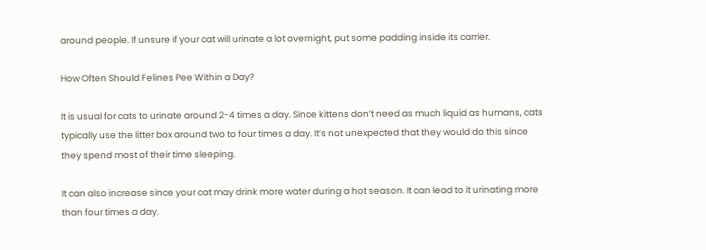around people. If unsure if your cat will urinate a lot overnight, put some padding inside its carrier.

How Often Should Felines Pee Within a Day?

It is usual for cats to urinate around 2-4 times a day. Since kittens don’t need as much liquid as humans, cats typically use the litter box around two to four times a day. It’s not unexpected that they would do this since they spend most of their time sleeping.

It can also increase since your cat may drink more water during a hot season. It can lead to it urinating more than four times a day.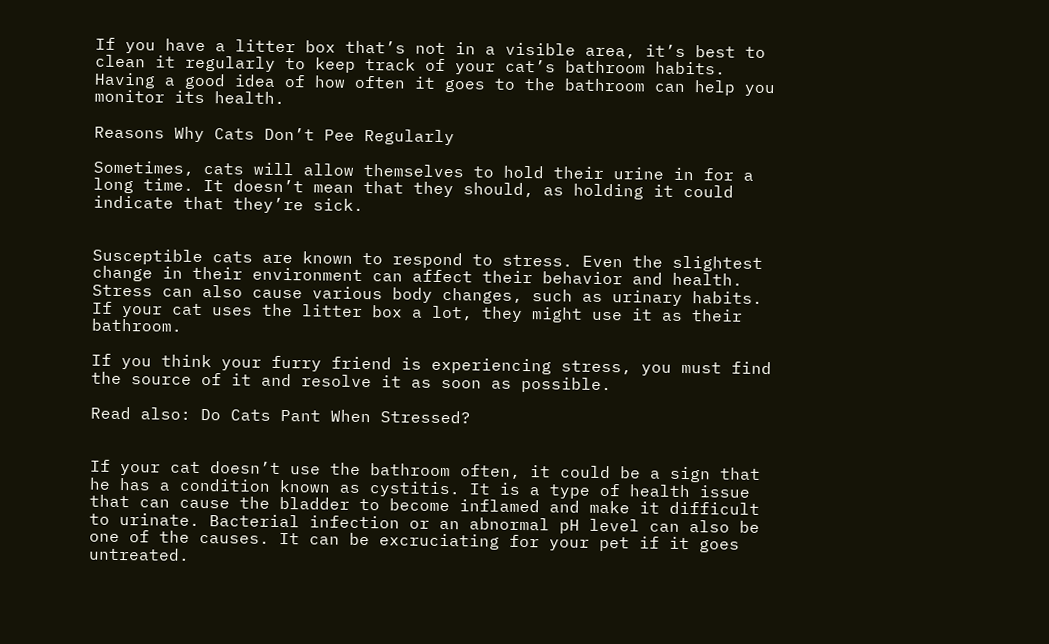If you have a litter box that’s not in a visible area, it’s best to clean it regularly to keep track of your cat’s bathroom habits. Having a good idea of how often it goes to the bathroom can help you monitor its health.

Reasons Why Cats Don’t Pee Regularly

Sometimes, cats will allow themselves to hold their urine in for a long time. It doesn’t mean that they should, as holding it could indicate that they’re sick.


Susceptible cats are known to respond to stress. Even the slightest change in their environment can affect their behavior and health. Stress can also cause various body changes, such as urinary habits. If your cat uses the litter box a lot, they might use it as their bathroom.

If you think your furry friend is experiencing stress, you must find the source of it and resolve it as soon as possible.

Read also: Do Cats Pant When Stressed?


If your cat doesn’t use the bathroom often, it could be a sign that he has a condition known as cystitis. It is a type of health issue that can cause the bladder to become inflamed and make it difficult to urinate. Bacterial infection or an abnormal pH level can also be one of the causes. It can be excruciating for your pet if it goes untreated.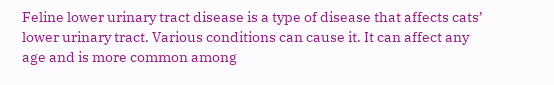Feline lower urinary tract disease is a type of disease that affects cats’ lower urinary tract. Various conditions can cause it. It can affect any age and is more common among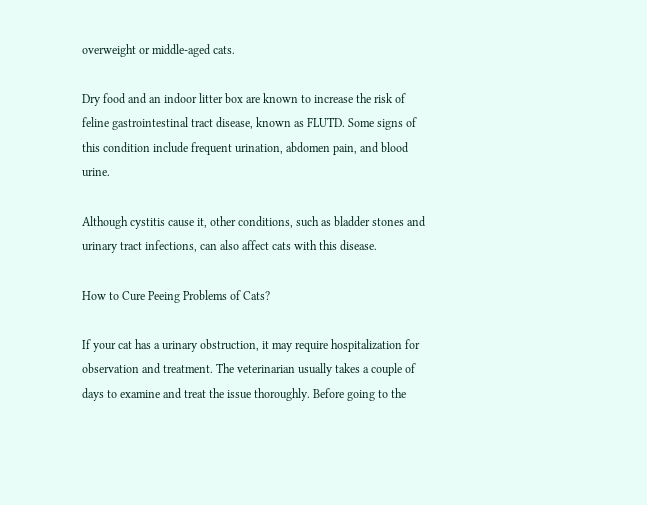overweight or middle-aged cats.

Dry food and an indoor litter box are known to increase the risk of feline gastrointestinal tract disease, known as FLUTD. Some signs of this condition include frequent urination, abdomen pain, and blood urine.

Although cystitis cause it, other conditions, such as bladder stones and urinary tract infections, can also affect cats with this disease.

How to Cure Peeing Problems of Cats?

If your cat has a urinary obstruction, it may require hospitalization for observation and treatment. The veterinarian usually takes a couple of days to examine and treat the issue thoroughly. Before going to the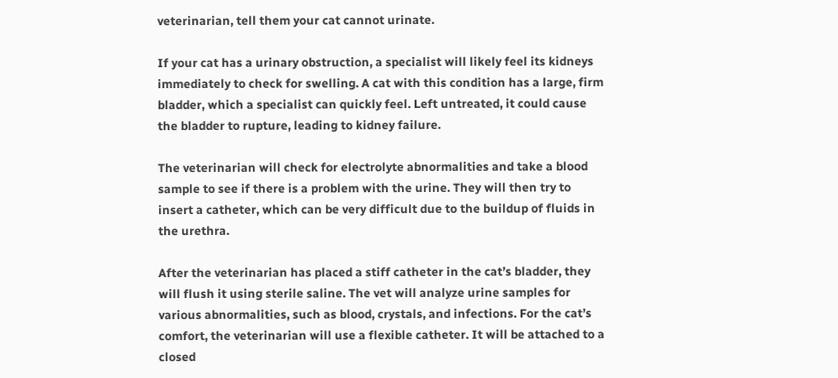veterinarian, tell them your cat cannot urinate.

If your cat has a urinary obstruction, a specialist will likely feel its kidneys immediately to check for swelling. A cat with this condition has a large, firm bladder, which a specialist can quickly feel. Left untreated, it could cause the bladder to rupture, leading to kidney failure.

The veterinarian will check for electrolyte abnormalities and take a blood sample to see if there is a problem with the urine. They will then try to insert a catheter, which can be very difficult due to the buildup of fluids in the urethra.

After the veterinarian has placed a stiff catheter in the cat’s bladder, they will flush it using sterile saline. The vet will analyze urine samples for various abnormalities, such as blood, crystals, and infections. For the cat’s comfort, the veterinarian will use a flexible catheter. It will be attached to a closed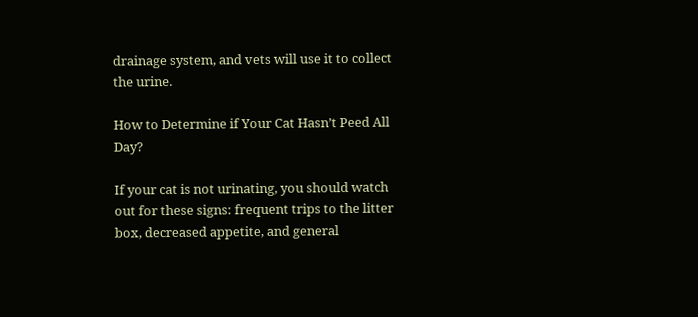drainage system, and vets will use it to collect the urine.

How to Determine if Your Cat Hasn’t Peed All Day?

If your cat is not urinating, you should watch out for these signs: frequent trips to the litter box, decreased appetite, and general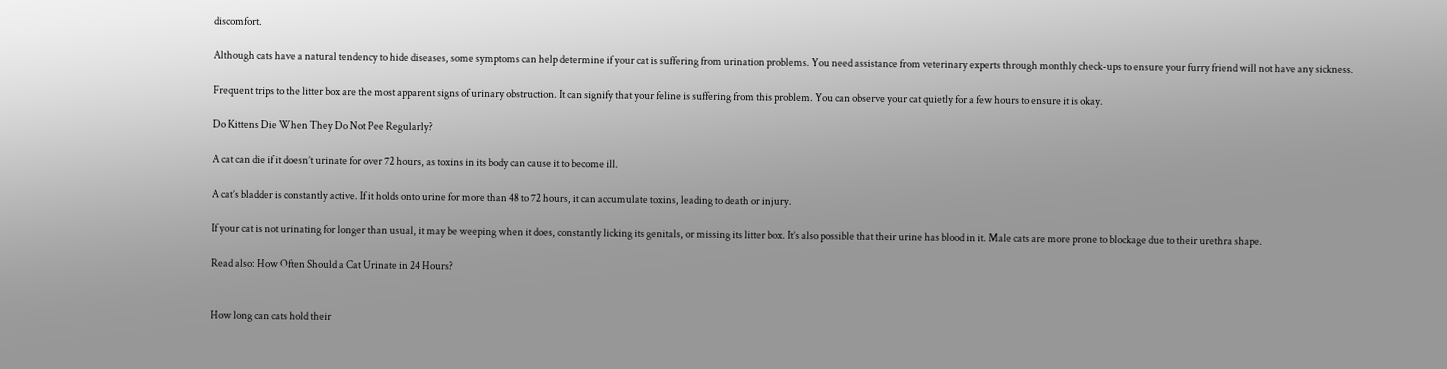discomfort.

Although cats have a natural tendency to hide diseases, some symptoms can help determine if your cat is suffering from urination problems. You need assistance from veterinary experts through monthly check-ups to ensure your furry friend will not have any sickness.

Frequent trips to the litter box are the most apparent signs of urinary obstruction. It can signify that your feline is suffering from this problem. You can observe your cat quietly for a few hours to ensure it is okay.

Do Kittens Die When They Do Not Pee Regularly?

A cat can die if it doesn’t urinate for over 72 hours, as toxins in its body can cause it to become ill.

A cat’s bladder is constantly active. If it holds onto urine for more than 48 to 72 hours, it can accumulate toxins, leading to death or injury.

If your cat is not urinating for longer than usual, it may be weeping when it does, constantly licking its genitals, or missing its litter box. It’s also possible that their urine has blood in it. Male cats are more prone to blockage due to their urethra shape.

Read also: How Often Should a Cat Urinate in 24 Hours?


How long can cats hold their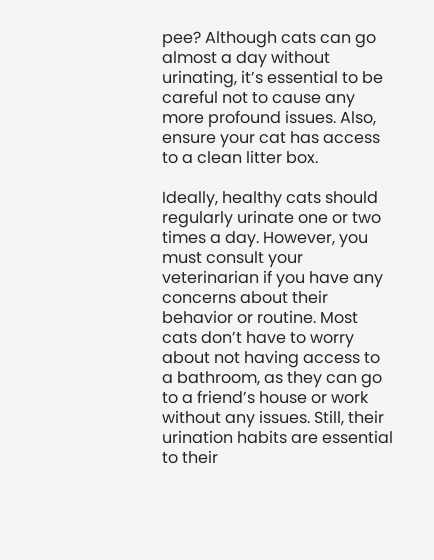pee? Although cats can go almost a day without urinating, it’s essential to be careful not to cause any more profound issues. Also, ensure your cat has access to a clean litter box.

Ideally, healthy cats should regularly urinate one or two times a day. However, you must consult your veterinarian if you have any concerns about their behavior or routine. Most cats don’t have to worry about not having access to a bathroom, as they can go to a friend’s house or work without any issues. Still, their urination habits are essential to their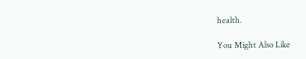health.

You Might Also Like